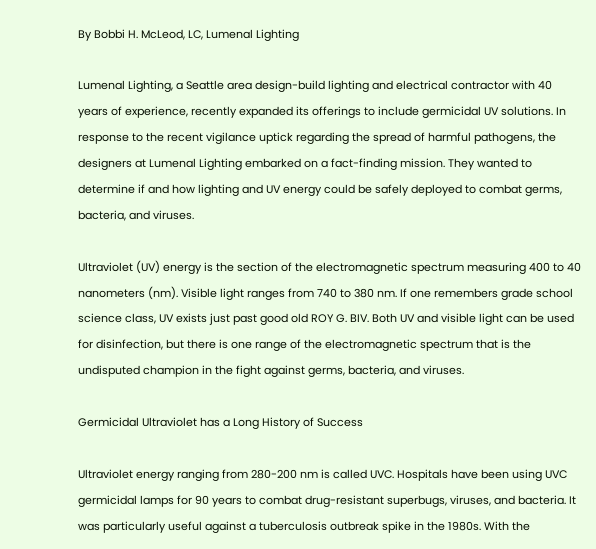By Bobbi H. McLeod, LC, Lumenal Lighting

Lumenal Lighting, a Seattle area design-build lighting and electrical contractor with 40 years of experience, recently expanded its offerings to include germicidal UV solutions. In response to the recent vigilance uptick regarding the spread of harmful pathogens, the designers at Lumenal Lighting embarked on a fact-finding mission. They wanted to determine if and how lighting and UV energy could be safely deployed to combat germs, bacteria, and viruses.

Ultraviolet (UV) energy is the section of the electromagnetic spectrum measuring 400 to 40 nanometers (nm). Visible light ranges from 740 to 380 nm. If one remembers grade school science class, UV exists just past good old ROY G. BIV. Both UV and visible light can be used for disinfection, but there is one range of the electromagnetic spectrum that is the undisputed champion in the fight against germs, bacteria, and viruses.

Germicidal Ultraviolet has a Long History of Success

Ultraviolet energy ranging from 280-200 nm is called UVC. Hospitals have been using UVC germicidal lamps for 90 years to combat drug-resistant superbugs, viruses, and bacteria. It was particularly useful against a tuberculosis outbreak spike in the 1980s. With the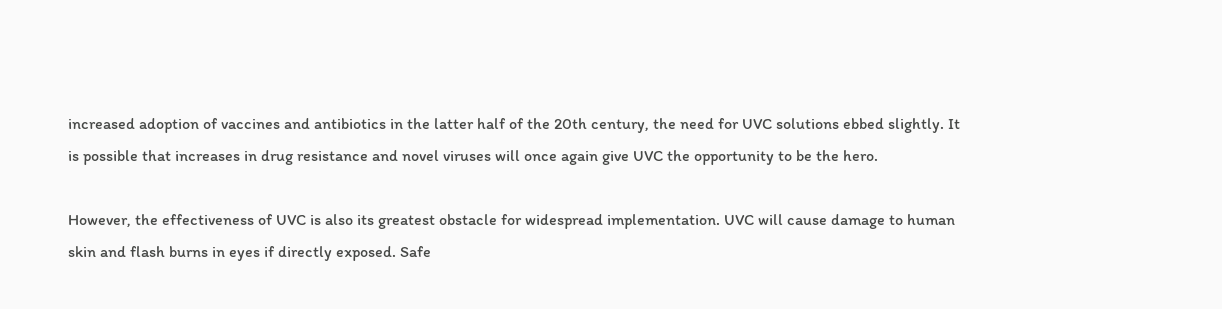increased adoption of vaccines and antibiotics in the latter half of the 20th century, the need for UVC solutions ebbed slightly. It is possible that increases in drug resistance and novel viruses will once again give UVC the opportunity to be the hero.

However, the effectiveness of UVC is also its greatest obstacle for widespread implementation. UVC will cause damage to human skin and flash burns in eyes if directly exposed. Safe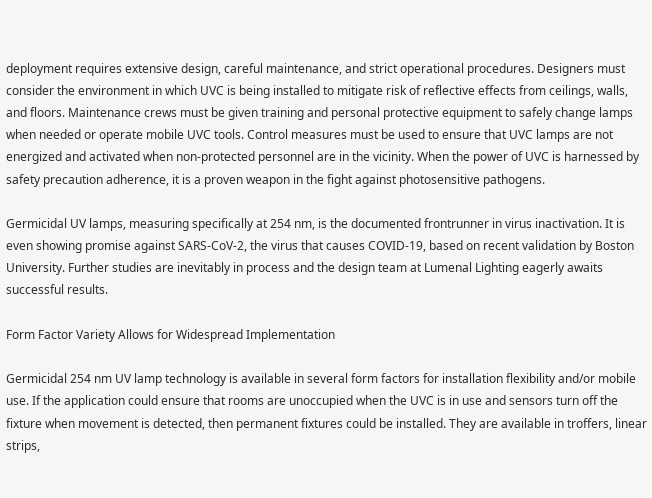deployment requires extensive design, careful maintenance, and strict operational procedures. Designers must consider the environment in which UVC is being installed to mitigate risk of reflective effects from ceilings, walls, and floors. Maintenance crews must be given training and personal protective equipment to safely change lamps when needed or operate mobile UVC tools. Control measures must be used to ensure that UVC lamps are not energized and activated when non-protected personnel are in the vicinity. When the power of UVC is harnessed by safety precaution adherence, it is a proven weapon in the fight against photosensitive pathogens.

Germicidal UV lamps, measuring specifically at 254 nm, is the documented frontrunner in virus inactivation. It is even showing promise against SARS-CoV-2, the virus that causes COVID-19, based on recent validation by Boston University. Further studies are inevitably in process and the design team at Lumenal Lighting eagerly awaits successful results.

Form Factor Variety Allows for Widespread Implementation

Germicidal 254 nm UV lamp technology is available in several form factors for installation flexibility and/or mobile use. If the application could ensure that rooms are unoccupied when the UVC is in use and sensors turn off the fixture when movement is detected, then permanent fixtures could be installed. They are available in troffers, linear strips,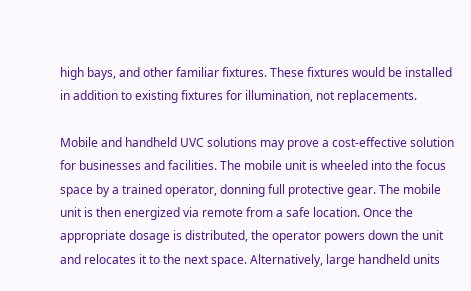high bays, and other familiar fixtures. These fixtures would be installed in addition to existing fixtures for illumination, not replacements.

Mobile and handheld UVC solutions may prove a cost-effective solution for businesses and facilities. The mobile unit is wheeled into the focus space by a trained operator, donning full protective gear. The mobile unit is then energized via remote from a safe location. Once the appropriate dosage is distributed, the operator powers down the unit and relocates it to the next space. Alternatively, large handheld units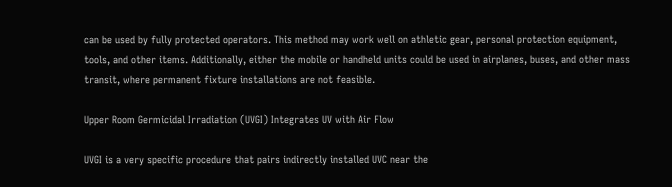can be used by fully protected operators. This method may work well on athletic gear, personal protection equipment, tools, and other items. Additionally, either the mobile or handheld units could be used in airplanes, buses, and other mass transit, where permanent fixture installations are not feasible.

Upper Room Germicidal Irradiation (UVGI) Integrates UV with Air Flow

UVGI is a very specific procedure that pairs indirectly installed UVC near the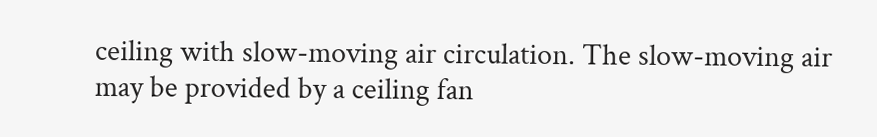ceiling with slow-moving air circulation. The slow-moving air may be provided by a ceiling fan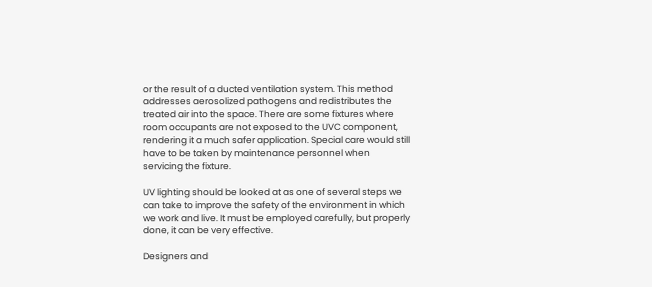or the result of a ducted ventilation system. This method addresses aerosolized pathogens and redistributes the treated air into the space. There are some fixtures where room occupants are not exposed to the UVC component, rendering it a much safer application. Special care would still have to be taken by maintenance personnel when servicing the fixture.

UV lighting should be looked at as one of several steps we can take to improve the safety of the environment in which we work and live. It must be employed carefully, but properly done, it can be very effective.

Designers and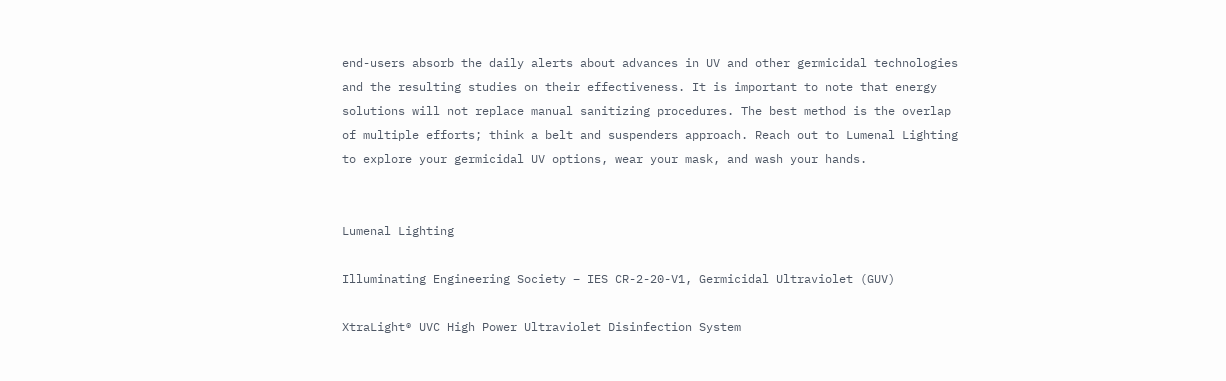end-users absorb the daily alerts about advances in UV and other germicidal technologies and the resulting studies on their effectiveness. It is important to note that energy solutions will not replace manual sanitizing procedures. The best method is the overlap of multiple efforts; think a belt and suspenders approach. Reach out to Lumenal Lighting to explore your germicidal UV options, wear your mask, and wash your hands.


Lumenal Lighting

Illuminating Engineering Society – IES CR-2-20-V1, Germicidal Ultraviolet (GUV)

XtraLight® UVC High Power Ultraviolet Disinfection System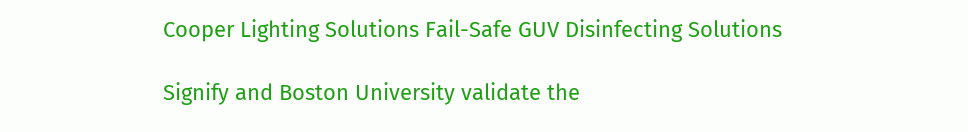Cooper Lighting Solutions Fail-Safe GUV Disinfecting Solutions

Signify and Boston University validate the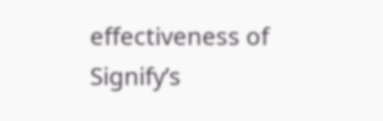effectiveness of Signify’s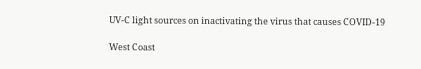UV-C light sources on inactivating the virus that causes COVID-19

West Coast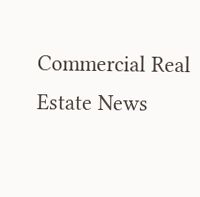Commercial Real Estate News